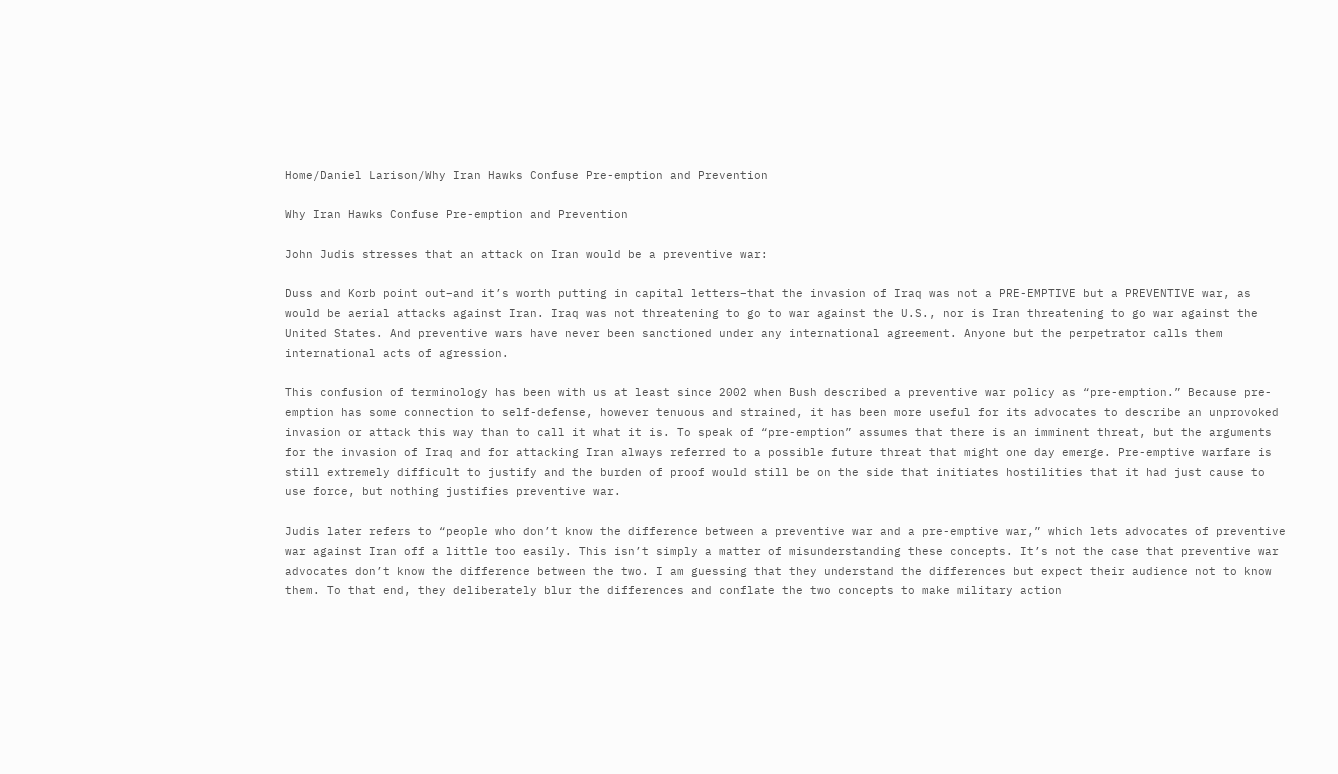Home/Daniel Larison/Why Iran Hawks Confuse Pre-emption and Prevention

Why Iran Hawks Confuse Pre-emption and Prevention

John Judis stresses that an attack on Iran would be a preventive war:

Duss and Korb point out–and it’s worth putting in capital letters–that the invasion of Iraq was not a PRE-EMPTIVE but a PREVENTIVE war, as would be aerial attacks against Iran. Iraq was not threatening to go to war against the U.S., nor is Iran threatening to go war against the United States. And preventive wars have never been sanctioned under any international agreement. Anyone but the perpetrator calls them international acts of agression.

This confusion of terminology has been with us at least since 2002 when Bush described a preventive war policy as “pre-emption.” Because pre-emption has some connection to self-defense, however tenuous and strained, it has been more useful for its advocates to describe an unprovoked invasion or attack this way than to call it what it is. To speak of “pre-emption” assumes that there is an imminent threat, but the arguments for the invasion of Iraq and for attacking Iran always referred to a possible future threat that might one day emerge. Pre-emptive warfare is still extremely difficult to justify and the burden of proof would still be on the side that initiates hostilities that it had just cause to use force, but nothing justifies preventive war.

Judis later refers to “people who don’t know the difference between a preventive war and a pre-emptive war,” which lets advocates of preventive war against Iran off a little too easily. This isn’t simply a matter of misunderstanding these concepts. It’s not the case that preventive war advocates don’t know the difference between the two. I am guessing that they understand the differences but expect their audience not to know them. To that end, they deliberately blur the differences and conflate the two concepts to make military action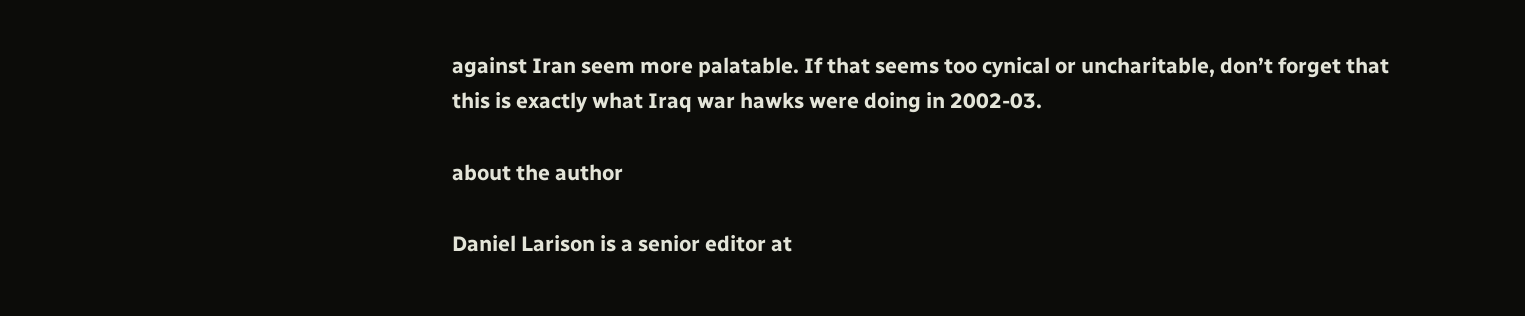against Iran seem more palatable. If that seems too cynical or uncharitable, don’t forget that this is exactly what Iraq war hawks were doing in 2002-03.

about the author

Daniel Larison is a senior editor at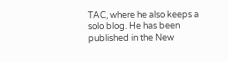TAC, where he also keeps a solo blog. He has been published in the New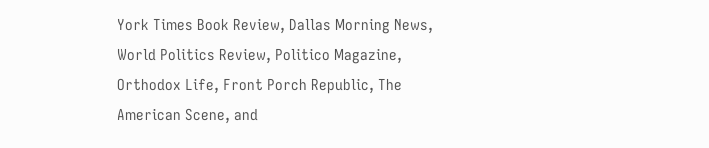York Times Book Review, Dallas Morning News, World Politics Review, Politico Magazine, Orthodox Life, Front Porch Republic, The American Scene, and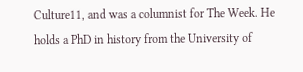Culture11, and was a columnist for The Week. He holds a PhD in history from the University of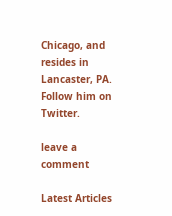Chicago, and resides in Lancaster, PA. Follow him on Twitter.

leave a comment

Latest Articles